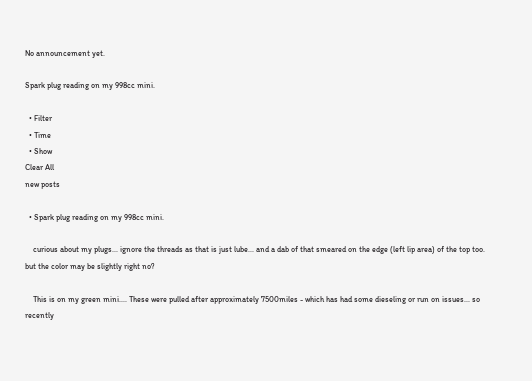No announcement yet.

Spark plug reading on my 998cc mini.

  • Filter
  • Time
  • Show
Clear All
new posts

  • Spark plug reading on my 998cc mini.

    curious about my plugs... ignore the threads as that is just lube... and a dab of that smeared on the edge (left lip area) of the top too. but the color may be slightly right no?

    This is on my green mini.... These were pulled after approximately 7500miles - which has had some dieseling or run on issues... so recently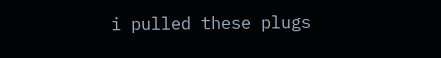i pulled these plugs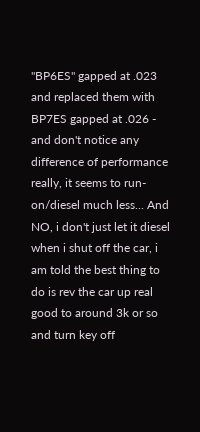"BP6ES" gapped at .023 and replaced them with BP7ES gapped at .026 - and don't notice any difference of performance really, it seems to run-on/diesel much less... And NO, i don't just let it diesel when i shut off the car, i am told the best thing to do is rev the car up real good to around 3k or so and turn key off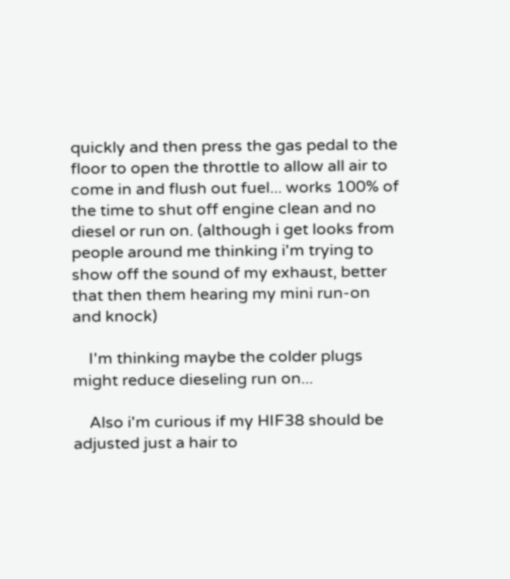quickly and then press the gas pedal to the floor to open the throttle to allow all air to come in and flush out fuel... works 100% of the time to shut off engine clean and no diesel or run on. (although i get looks from people around me thinking i'm trying to show off the sound of my exhaust, better that then them hearing my mini run-on and knock)

    I'm thinking maybe the colder plugs might reduce dieseling run on...

    Also i'm curious if my HIF38 should be adjusted just a hair to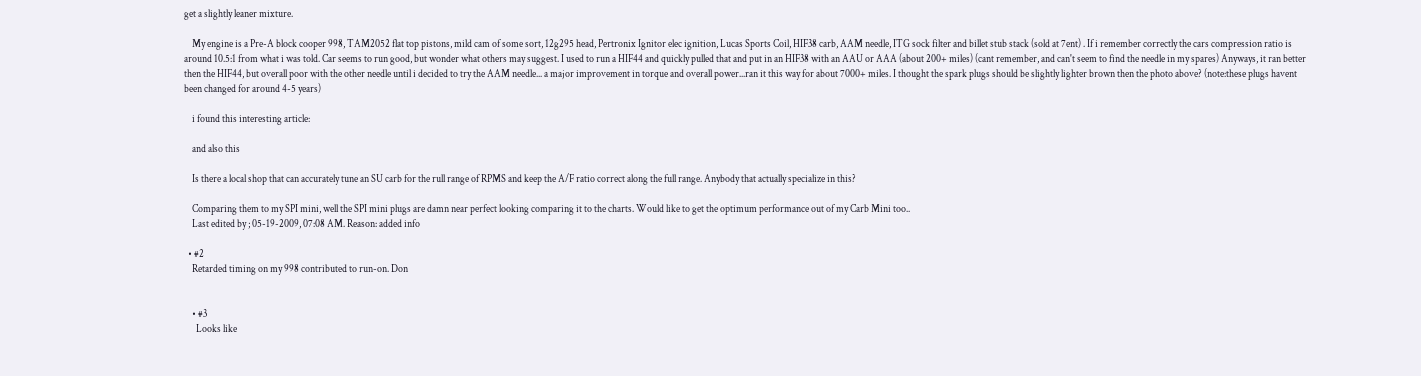get a slightly leaner mixture.

    My engine is a Pre-A block cooper 998, TAM2052 flat top pistons, mild cam of some sort, 12g295 head, Pertronix Ignitor elec ignition, Lucas Sports Coil, HIF38 carb, AAM needle, ITG sock filter and billet stub stack (sold at 7ent) . If i remember correctly the cars compression ratio is around 10.5:1 from what i was told. Car seems to run good, but wonder what others may suggest. I used to run a HIF44 and quickly pulled that and put in an HIF38 with an AAU or AAA (about 200+ miles) (cant remember, and can't seem to find the needle in my spares) Anyways, it ran better then the HIF44, but overall poor with the other needle until i decided to try the AAM needle... a major improvement in torque and overall power...ran it this way for about 7000+ miles. I thought the spark plugs should be slightly lighter brown then the photo above? (note:these plugs havent been changed for around 4-5 years)

    i found this interesting article:

    and also this

    Is there a local shop that can accurately tune an SU carb for the rull range of RPMS and keep the A/F ratio correct along the full range. Anybody that actually specialize in this?

    Comparing them to my SPI mini, well the SPI mini plugs are damn near perfect looking comparing it to the charts. Would like to get the optimum performance out of my Carb Mini too..
    Last edited by ; 05-19-2009, 07:08 AM. Reason: added info

  • #2
    Retarded timing on my 998 contributed to run-on. Don


    • #3
      Looks like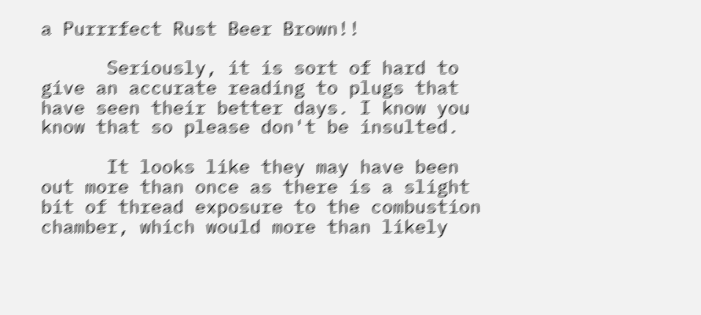a Purrrfect Rust Beer Brown!!

      Seriously, it is sort of hard to give an accurate reading to plugs that have seen their better days. I know you know that so please don't be insulted.

      It looks like they may have been out more than once as there is a slight bit of thread exposure to the combustion chamber, which would more than likely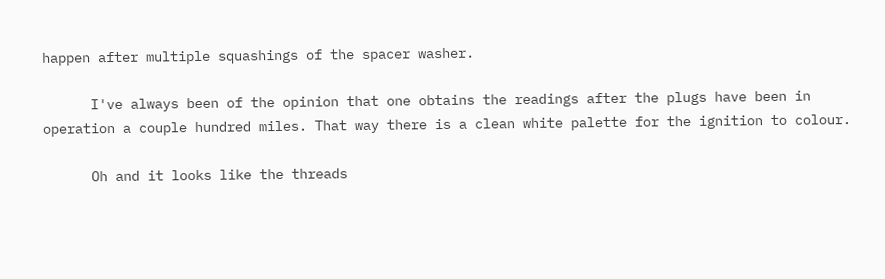happen after multiple squashings of the spacer washer.

      I've always been of the opinion that one obtains the readings after the plugs have been in operation a couple hundred miles. That way there is a clean white palette for the ignition to colour.

      Oh and it looks like the threads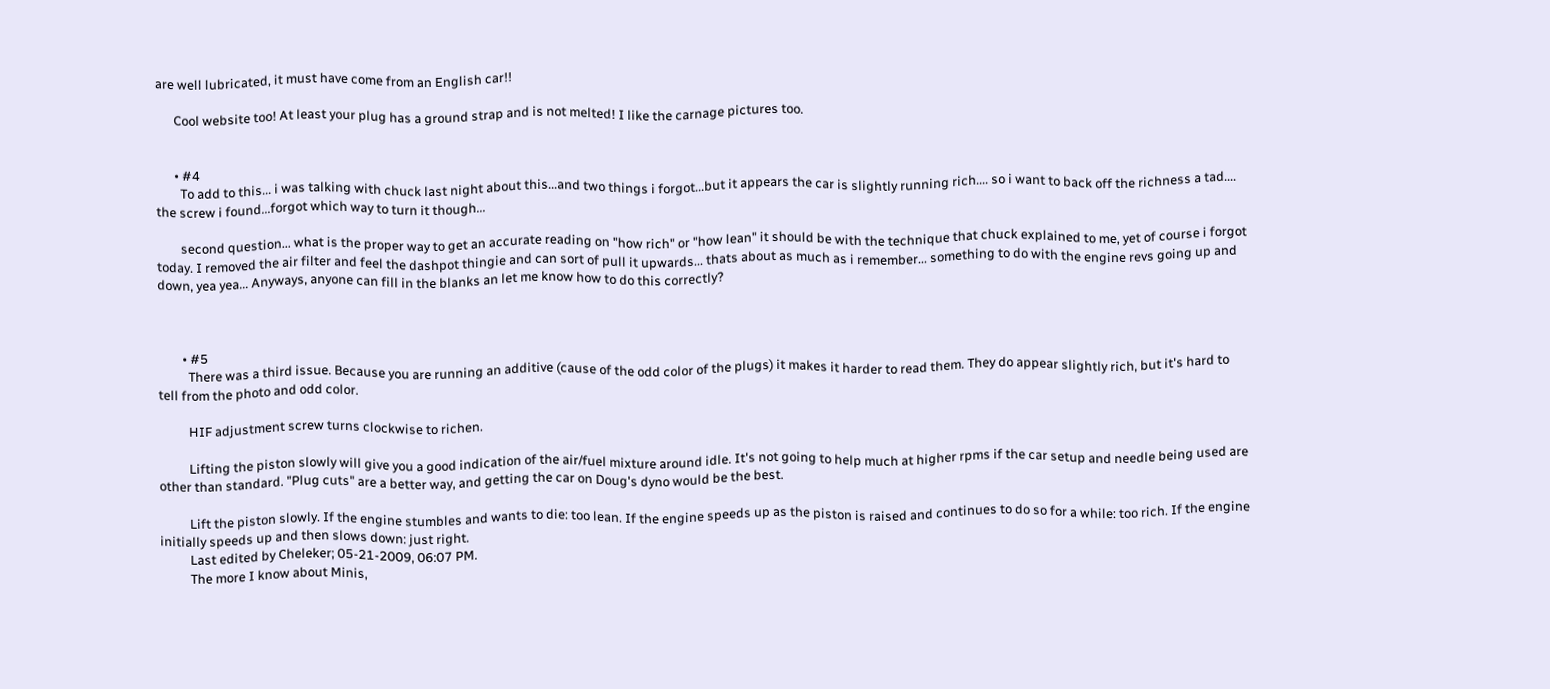are well lubricated, it must have come from an English car!!

      Cool website too! At least your plug has a ground strap and is not melted! I like the carnage pictures too.


      • #4
        To add to this... i was talking with chuck last night about this...and two things i forgot...but it appears the car is slightly running rich.... so i want to back off the richness a tad.... the screw i found...forgot which way to turn it though...

        second question... what is the proper way to get an accurate reading on "how rich" or "how lean" it should be with the technique that chuck explained to me, yet of course i forgot today. I removed the air filter and feel the dashpot thingie and can sort of pull it upwards... thats about as much as i remember... something to do with the engine revs going up and down, yea yea... Anyways, anyone can fill in the blanks an let me know how to do this correctly?



        • #5
          There was a third issue. Because you are running an additive (cause of the odd color of the plugs) it makes it harder to read them. They do appear slightly rich, but it's hard to tell from the photo and odd color.

          HIF adjustment screw turns clockwise to richen.

          Lifting the piston slowly will give you a good indication of the air/fuel mixture around idle. It's not going to help much at higher rpms if the car setup and needle being used are other than standard. "Plug cuts" are a better way, and getting the car on Doug's dyno would be the best.

          Lift the piston slowly. If the engine stumbles and wants to die: too lean. If the engine speeds up as the piston is raised and continues to do so for a while: too rich. If the engine initially speeds up and then slows down: just right.
          Last edited by Cheleker; 05-21-2009, 06:07 PM.
          The more I know about Minis,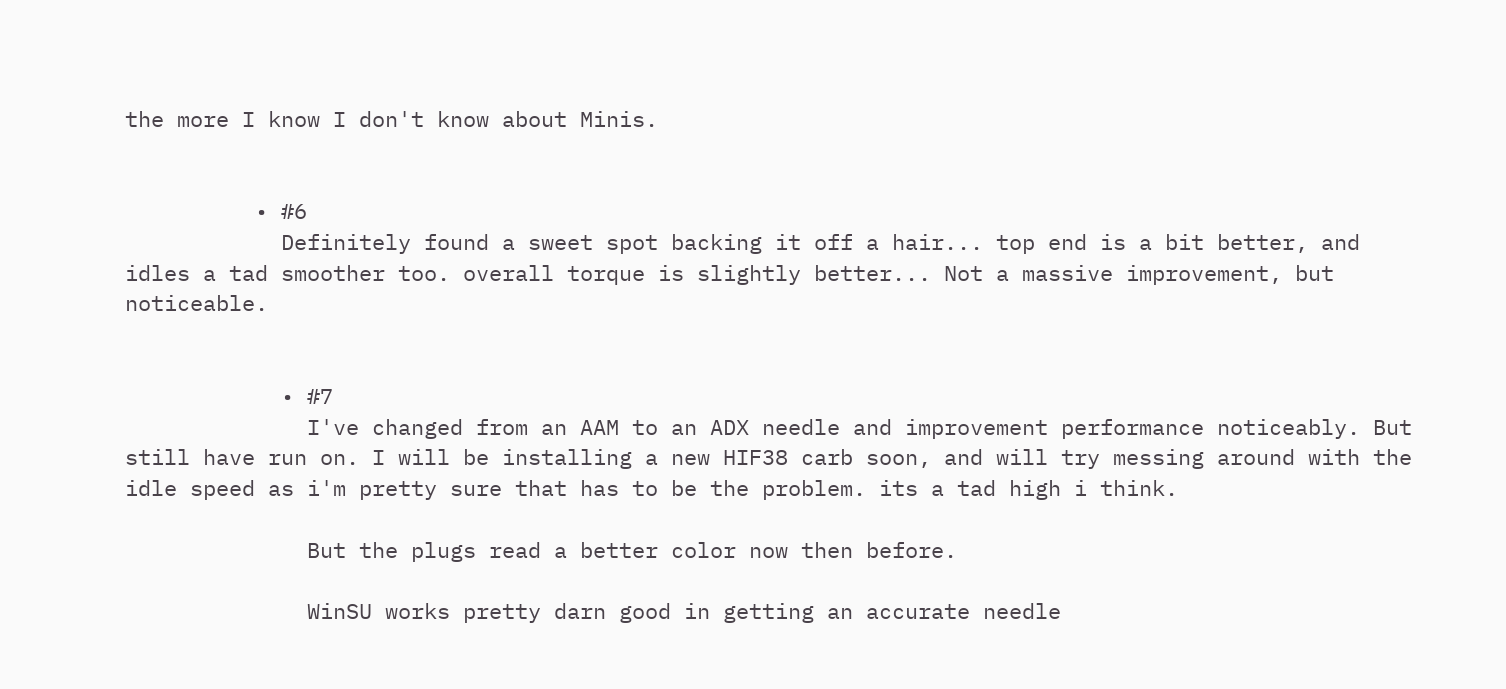the more I know I don't know about Minis.


          • #6
            Definitely found a sweet spot backing it off a hair... top end is a bit better, and idles a tad smoother too. overall torque is slightly better... Not a massive improvement, but noticeable.


            • #7
              I've changed from an AAM to an ADX needle and improvement performance noticeably. But still have run on. I will be installing a new HIF38 carb soon, and will try messing around with the idle speed as i'm pretty sure that has to be the problem. its a tad high i think.

              But the plugs read a better color now then before.

              WinSU works pretty darn good in getting an accurate needle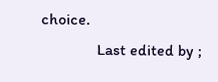choice.
              Last edited by ;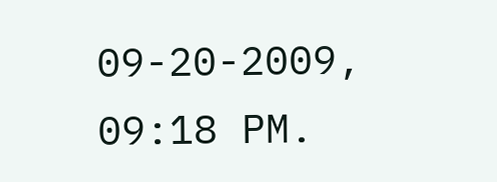09-20-2009, 09:18 PM.